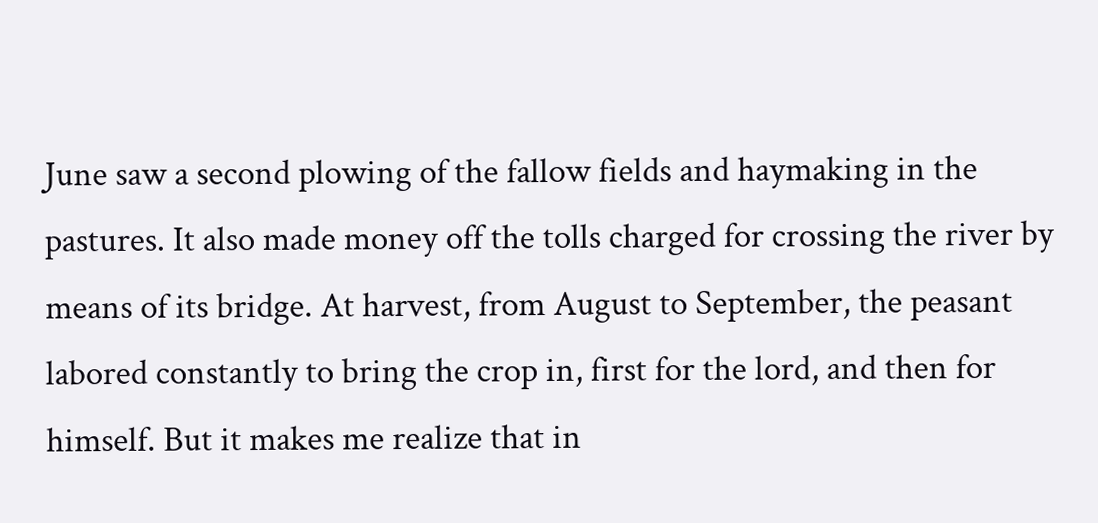June saw a second plowing of the fallow fields and haymaking in the pastures. It also made money off the tolls charged for crossing the river by means of its bridge. At harvest, from August to September, the peasant labored constantly to bring the crop in, first for the lord, and then for himself. But it makes me realize that in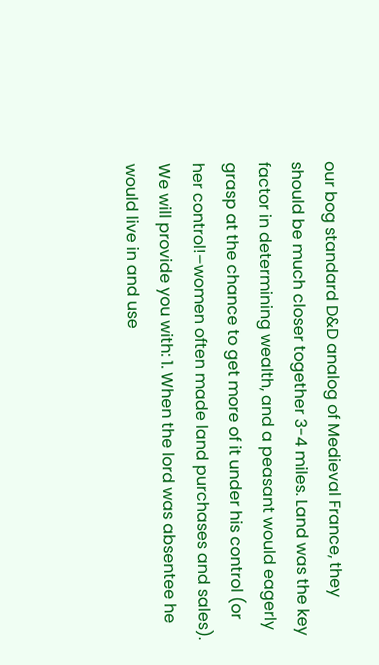our bog standard D&D analog of Medieval France, they should be much closer together 3-4 miles. Land was the key factor in determining wealth, and a peasant would eagerly grasp at the chance to get more of it under his control (or her control!–women often made land purchases and sales). We will provide you with: 1. When the lord was absentee he would live in and use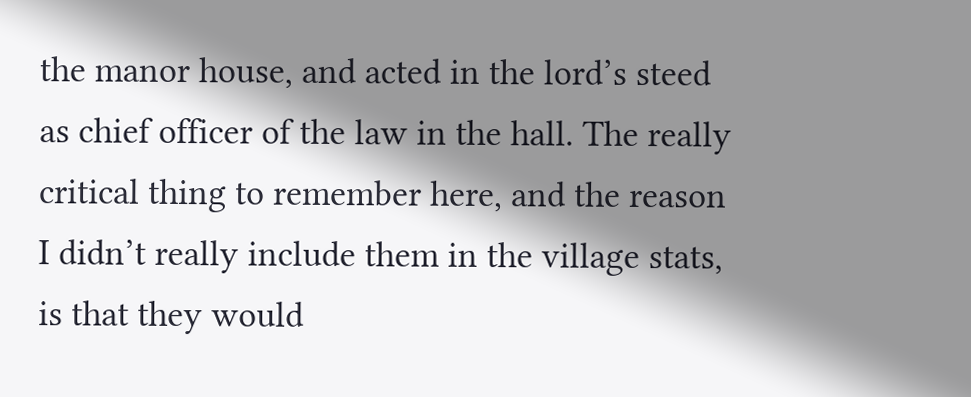the manor house, and acted in the lord’s steed as chief officer of the law in the hall. The really critical thing to remember here, and the reason I didn’t really include them in the village stats, is that they would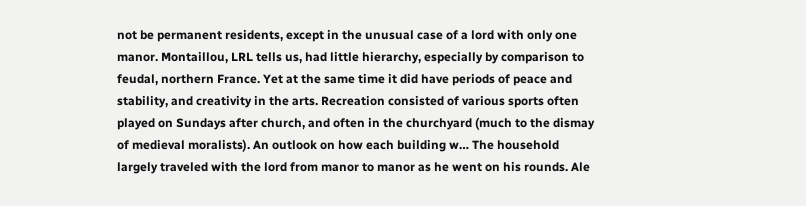not be permanent residents, except in the unusual case of a lord with only one manor. Montaillou, LRL tells us, had little hierarchy, especially by comparison to feudal, northern France. Yet at the same time it did have periods of peace and stability, and creativity in the arts. Recreation consisted of various sports often played on Sundays after church, and often in the churchyard (much to the dismay of medieval moralists). An outlook on how each building w… The household largely traveled with the lord from manor to manor as he went on his rounds. Ale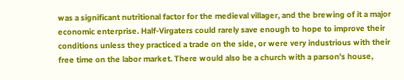was a significant nutritional factor for the medieval villager, and the brewing of it a major economic enterprise. Half-Virgaters could rarely save enough to hope to improve their conditions unless they practiced a trade on the side, or were very industrious with their free time on the labor market. There would also be a church with a parson’s house,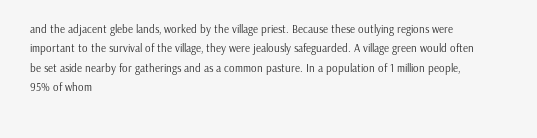and the adjacent glebe lands, worked by the village priest. Because these outlying regions were important to the survival of the village, they were jealously safeguarded. A village green would often be set aside nearby for gatherings and as a common pasture. In a population of 1 million people, 95% of whom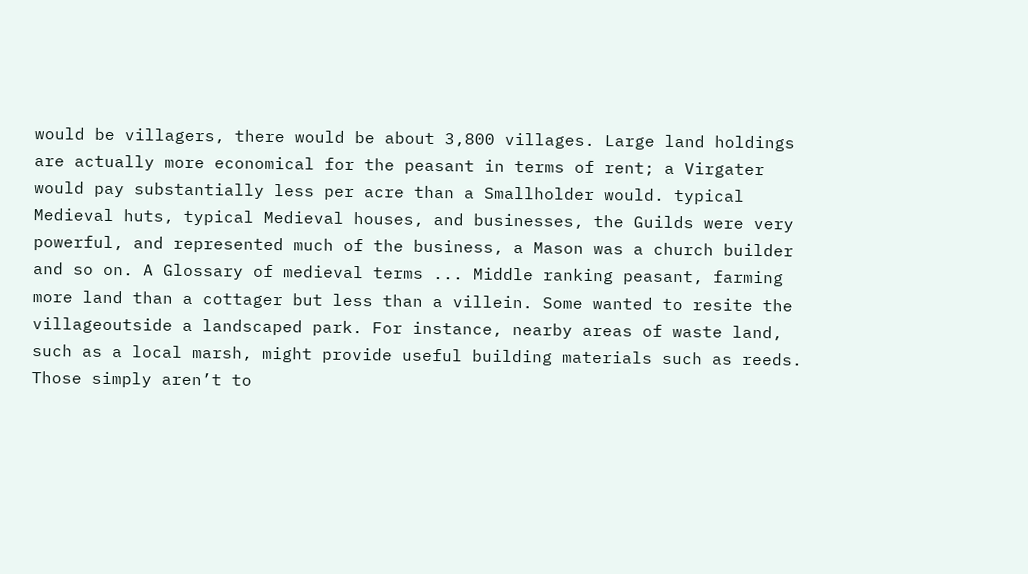would be villagers, there would be about 3,800 villages. Large land holdings are actually more economical for the peasant in terms of rent; a Virgater would pay substantially less per acre than a Smallholder would. typical Medieval huts, typical Medieval houses, and businesses, the Guilds were very powerful, and represented much of the business, a Mason was a church builder and so on. A Glossary of medieval terms ... Middle ranking peasant, farming more land than a cottager but less than a villein. Some wanted to resite the villageoutside a landscaped park. For instance, nearby areas of waste land, such as a local marsh, might provide useful building materials such as reeds. Those simply aren’t to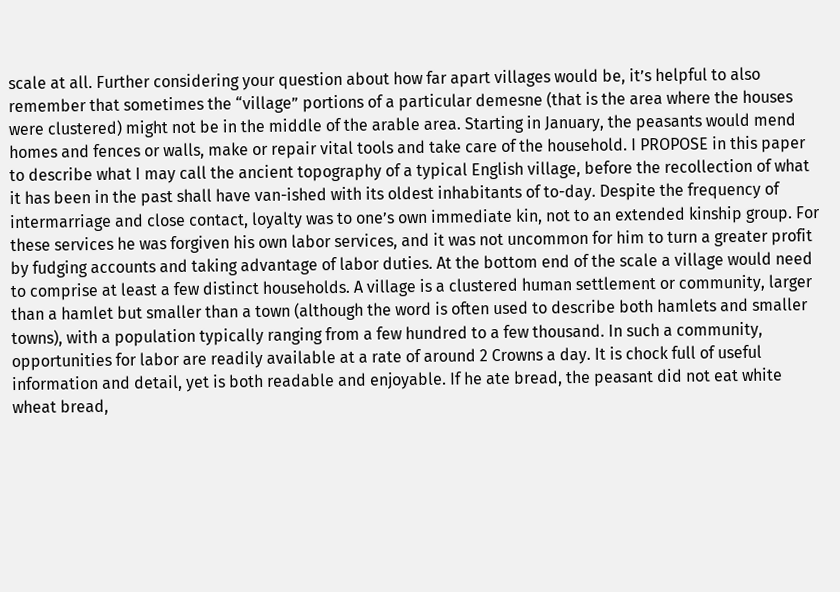scale at all. Further considering your question about how far apart villages would be, it’s helpful to also remember that sometimes the “village” portions of a particular demesne (that is the area where the houses were clustered) might not be in the middle of the arable area. Starting in January, the peasants would mend homes and fences or walls, make or repair vital tools and take care of the household. I PROPOSE in this paper to describe what I may call the ancient topography of a typical English village, before the recollection of what it has been in the past shall have van-ished with its oldest inhabitants of to-day. Despite the frequency of intermarriage and close contact, loyalty was to one’s own immediate kin, not to an extended kinship group. For these services he was forgiven his own labor services, and it was not uncommon for him to turn a greater profit by fudging accounts and taking advantage of labor duties. At the bottom end of the scale a village would need to comprise at least a few distinct households. A village is a clustered human settlement or community, larger than a hamlet but smaller than a town (although the word is often used to describe both hamlets and smaller towns), with a population typically ranging from a few hundred to a few thousand. In such a community, opportunities for labor are readily available at a rate of around 2 Crowns a day. It is chock full of useful information and detail, yet is both readable and enjoyable. If he ate bread, the peasant did not eat white wheat bread,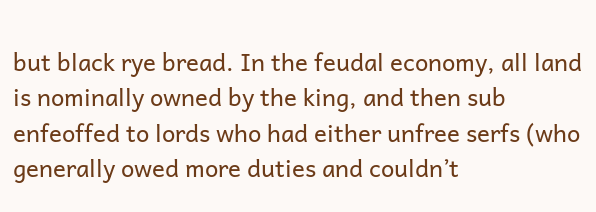but black rye bread. In the feudal economy, all land is nominally owned by the king, and then sub enfeoffed to lords who had either unfree serfs (who generally owed more duties and couldn’t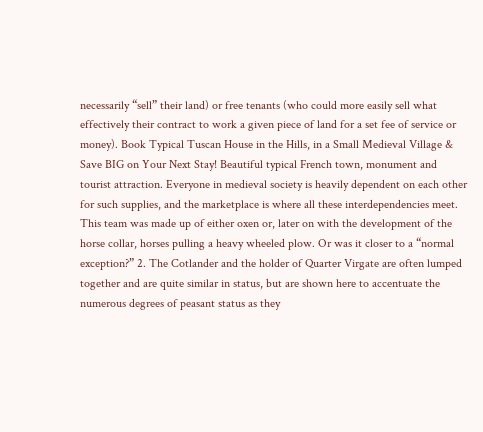necessarily “sell” their land) or free tenants (who could more easily sell what effectively their contract to work a given piece of land for a set fee of service or money). Book Typical Tuscan House in the Hills, in a Small Medieval Village & Save BIG on Your Next Stay! Beautiful typical French town, monument and tourist attraction. Everyone in medieval society is heavily dependent on each other for such supplies, and the marketplace is where all these interdependencies meet. This team was made up of either oxen or, later on with the development of the horse collar, horses pulling a heavy wheeled plow. Or was it closer to a “normal exception?” 2. The Cotlander and the holder of Quarter Virgate are often lumped together and are quite similar in status, but are shown here to accentuate the numerous degrees of peasant status as they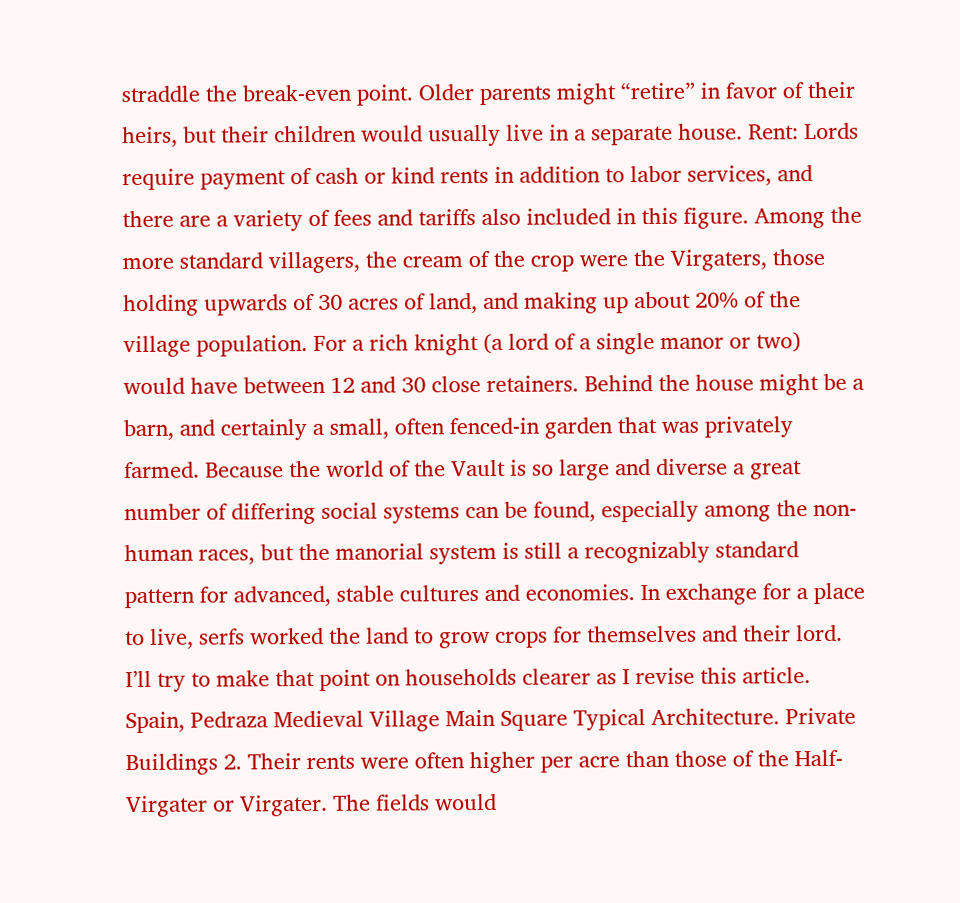straddle the break-even point. Older parents might “retire” in favor of their heirs, but their children would usually live in a separate house. Rent: Lords require payment of cash or kind rents in addition to labor services, and there are a variety of fees and tariffs also included in this figure. Among the more standard villagers, the cream of the crop were the Virgaters, those holding upwards of 30 acres of land, and making up about 20% of the village population. For a rich knight (a lord of a single manor or two) would have between 12 and 30 close retainers. Behind the house might be a barn, and certainly a small, often fenced-in garden that was privately farmed. Because the world of the Vault is so large and diverse a great number of differing social systems can be found, especially among the non-human races, but the manorial system is still a recognizably standard pattern for advanced, stable cultures and economies. In exchange for a place to live, serfs worked the land to grow crops for themselves and their lord. I’ll try to make that point on households clearer as I revise this article. Spain, Pedraza Medieval Village Main Square Typical Architecture. Private Buildings 2. Their rents were often higher per acre than those of the Half-Virgater or Virgater. The fields would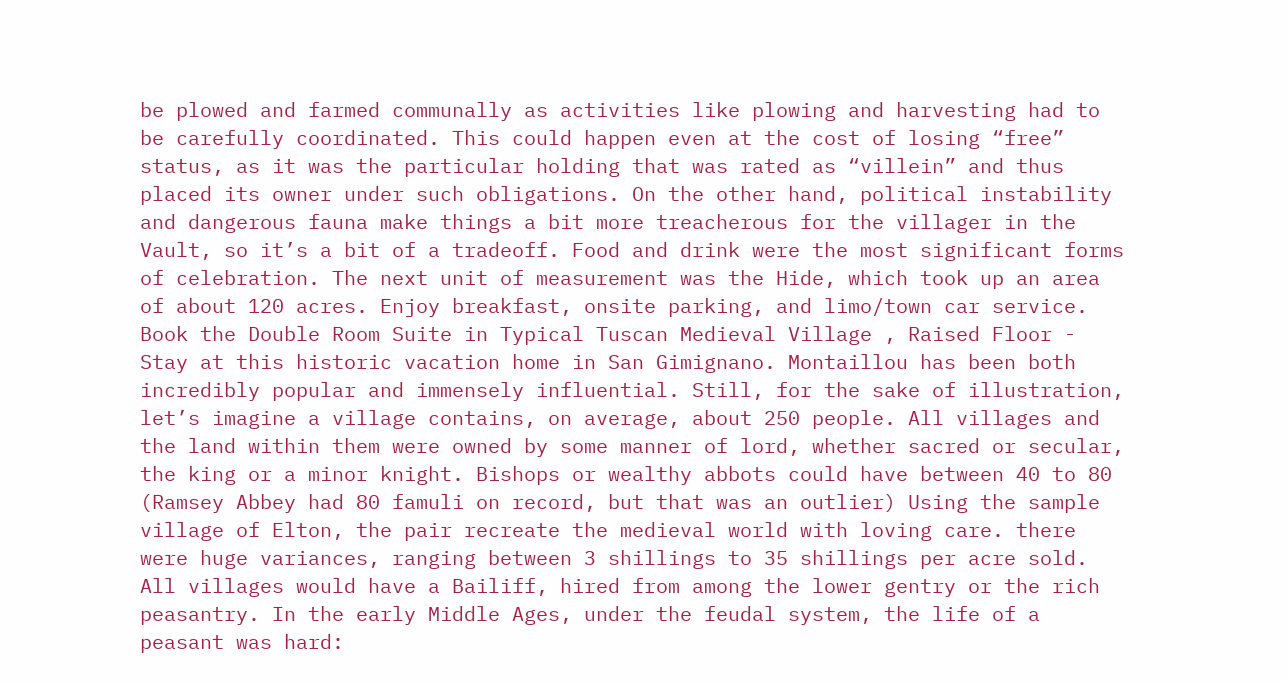be plowed and farmed communally as activities like plowing and harvesting had to be carefully coordinated. This could happen even at the cost of losing “free” status, as it was the particular holding that was rated as “villein” and thus placed its owner under such obligations. On the other hand, political instability and dangerous fauna make things a bit more treacherous for the villager in the Vault, so it’s a bit of a tradeoff. Food and drink were the most significant forms of celebration. The next unit of measurement was the Hide, which took up an area of about 120 acres. Enjoy breakfast, onsite parking, and limo/town car service. Book the Double Room Suite in Typical Tuscan Medieval Village , Raised Floor - Stay at this historic vacation home in San Gimignano. Montaillou has been both incredibly popular and immensely influential. Still, for the sake of illustration, let’s imagine a village contains, on average, about 250 people. All villages and the land within them were owned by some manner of lord, whether sacred or secular, the king or a minor knight. Bishops or wealthy abbots could have between 40 to 80 (Ramsey Abbey had 80 famuli on record, but that was an outlier) Using the sample village of Elton, the pair recreate the medieval world with loving care. there were huge variances, ranging between 3 shillings to 35 shillings per acre sold. All villages would have a Bailiff, hired from among the lower gentry or the rich peasantry. In the early Middle Ages, under the feudal system, the life of a peasant was hard: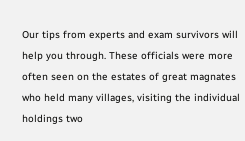Our tips from experts and exam survivors will help you through. These officials were more often seen on the estates of great magnates who held many villages, visiting the individual holdings two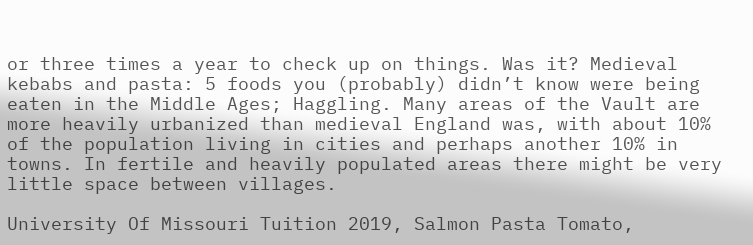or three times a year to check up on things. Was it? Medieval kebabs and pasta: 5 foods you (probably) didn’t know were being eaten in the Middle Ages; Haggling. Many areas of the Vault are more heavily urbanized than medieval England was, with about 10% of the population living in cities and perhaps another 10% in towns. In fertile and heavily populated areas there might be very little space between villages.

University Of Missouri Tuition 2019, Salmon Pasta Tomato,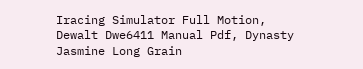Iracing Simulator Full Motion, Dewalt Dwe6411 Manual Pdf, Dynasty Jasmine Long Grain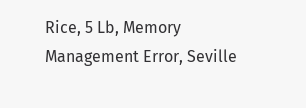Rice, 5 Lb, Memory Management Error, Seville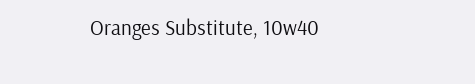Oranges Substitute, 10w40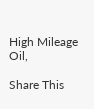High Mileage Oil,

Share This